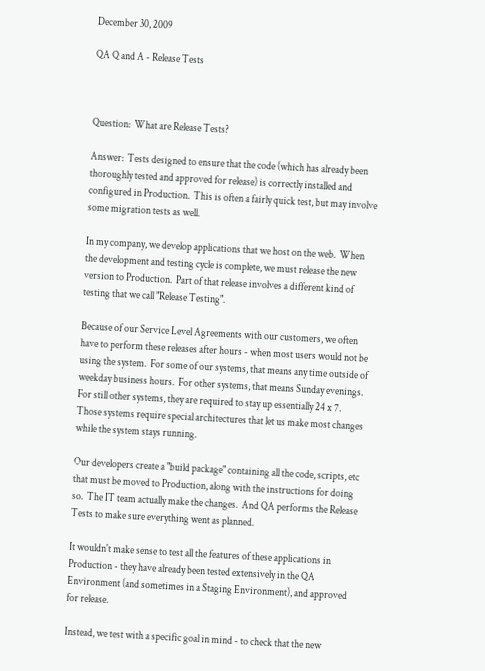December 30, 2009

QA Q and A - Release Tests



Question:  What are Release Tests?

Answer:  Tests designed to ensure that the code (which has already been thoroughly tested and approved for release) is correctly installed and configured in Production.  This is often a fairly quick test, but may involve some migration tests as well.

In my company, we develop applications that we host on the web.  When the development and testing cycle is complete, we must release the new version to Production.  Part of that release involves a different kind of testing that we call "Release Testing".

Because of our Service Level Agreements with our customers, we often have to perform these releases after hours - when most users would not be using the system.  For some of our systems, that means any time outside of weekday business hours.  For other systems, that means Sunday evenings.  For still other systems, they are required to stay up essentially 24 x 7.  Those systems require special architectures that let us make most changes while the system stays running.

Our developers create a "build package" containing all the code, scripts, etc that must be moved to Production, along with the instructions for doing so.  The IT team actually make the changes.  And QA performs the Release Tests to make sure everything went as planned.

It wouldn't make sense to test all the features of these applications in Production - they have already been tested extensively in the QA Environment (and sometimes in a Staging Environment), and approved for release.

Instead, we test with a specific goal in mind - to check that the new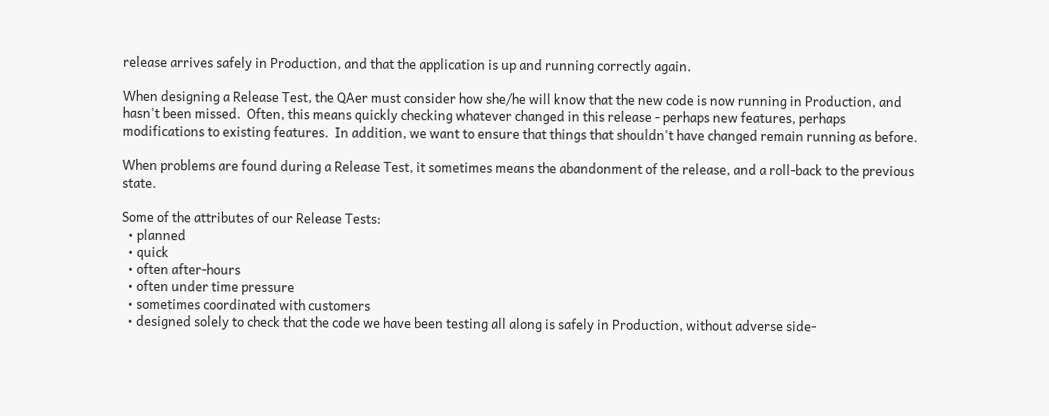release arrives safely in Production, and that the application is up and running correctly again.

When designing a Release Test, the QAer must consider how she/he will know that the new code is now running in Production, and hasn't been missed.  Often, this means quickly checking whatever changed in this release - perhaps new features, perhaps modifications to existing features.  In addition, we want to ensure that things that shouldn't have changed remain running as before.

When problems are found during a Release Test, it sometimes means the abandonment of the release, and a roll-back to the previous state.

Some of the attributes of our Release Tests:
  • planned
  • quick
  • often after-hours
  • often under time pressure
  • sometimes coordinated with customers
  • designed solely to check that the code we have been testing all along is safely in Production, without adverse side-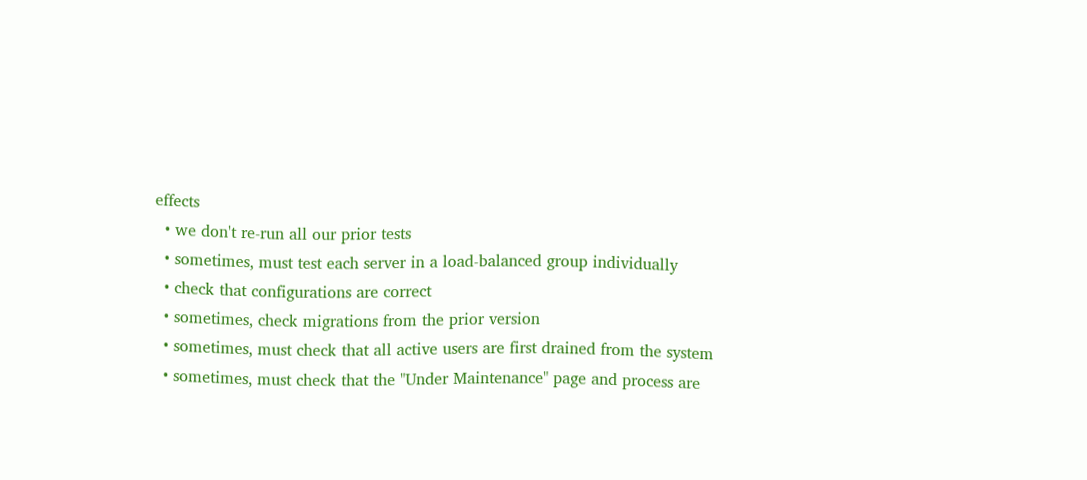effects
  • we don't re-run all our prior tests
  • sometimes, must test each server in a load-balanced group individually
  • check that configurations are correct
  • sometimes, check migrations from the prior version
  • sometimes, must check that all active users are first drained from the system
  • sometimes, must check that the "Under Maintenance" page and process are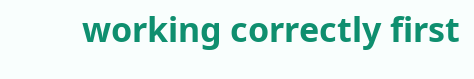working correctly first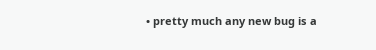• pretty much any new bug is a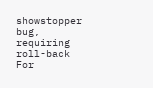showstopper bug, requiring roll-back
For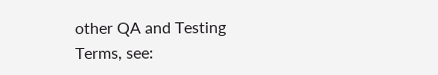other QA and Testing Terms, see: